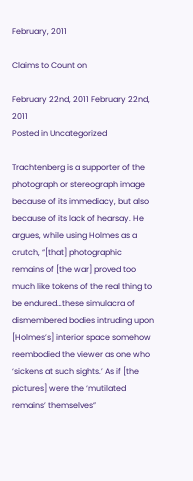February, 2011

Claims to Count on

February 22nd, 2011 February 22nd, 2011
Posted in Uncategorized

Trachtenberg is a supporter of the photograph or stereograph image because of its immediacy, but also because of its lack of hearsay. He argues, while using Holmes as a crutch, “[that] photographic remains of [the war] proved too much like tokens of the real thing to be endured…these simulacra of dismembered bodies intruding upon [Holmes’s] interior space somehow reembodied the viewer as one who ‘sickens at such sights.’ As if [the pictures] were the ‘mutilated remains’ themselves”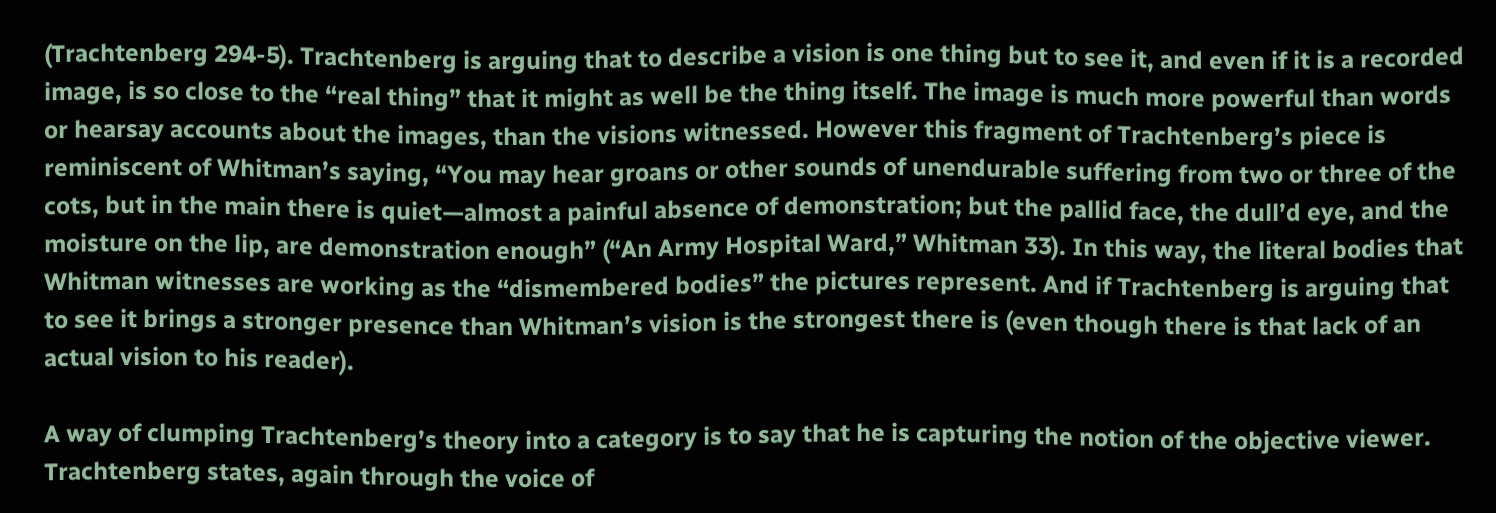(Trachtenberg 294-5). Trachtenberg is arguing that to describe a vision is one thing but to see it, and even if it is a recorded image, is so close to the “real thing” that it might as well be the thing itself. The image is much more powerful than words or hearsay accounts about the images, than the visions witnessed. However this fragment of Trachtenberg’s piece is reminiscent of Whitman’s saying, “You may hear groans or other sounds of unendurable suffering from two or three of the cots, but in the main there is quiet—almost a painful absence of demonstration; but the pallid face, the dull’d eye, and the moisture on the lip, are demonstration enough” (“An Army Hospital Ward,” Whitman 33). In this way, the literal bodies that Whitman witnesses are working as the “dismembered bodies” the pictures represent. And if Trachtenberg is arguing that to see it brings a stronger presence than Whitman’s vision is the strongest there is (even though there is that lack of an actual vision to his reader).

A way of clumping Trachtenberg’s theory into a category is to say that he is capturing the notion of the objective viewer. Trachtenberg states, again through the voice of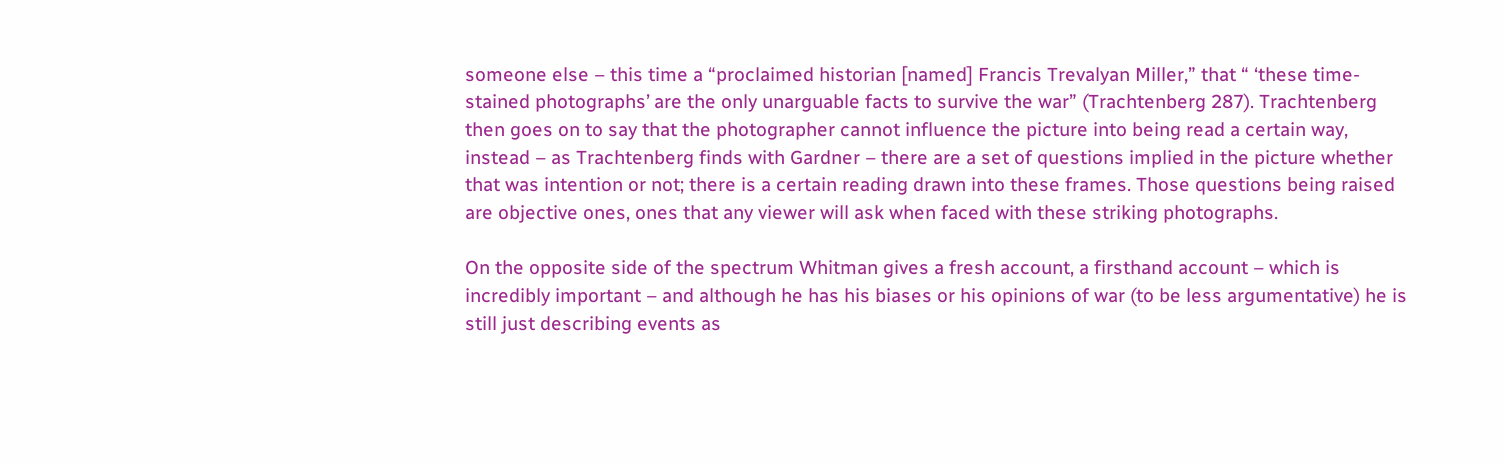someone else – this time a “proclaimed historian [named] Francis Trevalyan Miller,” that “ ‘these time-stained photographs’ are the only unarguable facts to survive the war” (Trachtenberg 287). Trachtenberg then goes on to say that the photographer cannot influence the picture into being read a certain way, instead – as Trachtenberg finds with Gardner – there are a set of questions implied in the picture whether that was intention or not; there is a certain reading drawn into these frames. Those questions being raised are objective ones, ones that any viewer will ask when faced with these striking photographs.

On the opposite side of the spectrum Whitman gives a fresh account, a firsthand account – which is incredibly important – and although he has his biases or his opinions of war (to be less argumentative) he is still just describing events as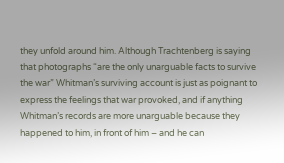they unfold around him. Although Trachtenberg is saying that photographs “are the only unarguable facts to survive the war” Whitman’s surviving account is just as poignant to express the feelings that war provoked, and if anything Whitman’s records are more unarguable because they happened to him, in front of him – and he can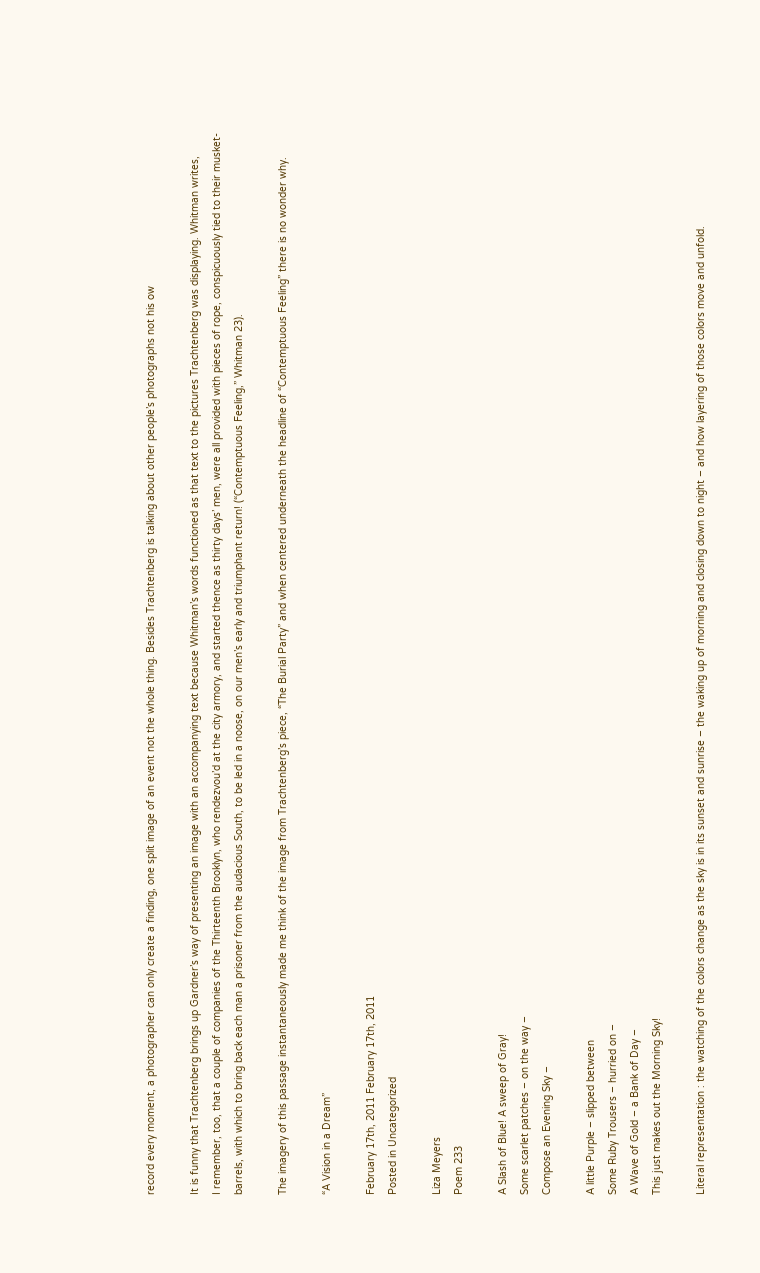record every moment, a photographer can only create a finding, one split image of an event not the whole thing. Besides Trachtenberg is talking about other people’s photographs not his ow

It is funny that Trachtenberg brings up Gardner’s way of presenting an image with an accompanying text because Whitman’s words functioned as that text to the pictures Trachtenberg was displaying. Whitman writes,                                     I remember, too, that a couple of companies of the Thirteenth Brooklyn, who rendezvou’d at the city armory, and started thence as thirty days’ men, were all provided with pieces of rope, conspicuously tied to their musket-barrels, with which to bring back each man a prisoner from the audacious South, to be led in a noose, on our men’s early and triumphant return! (“Contemptuous Feeling,” Whitman 23).

The imagery of this passage instantaneously made me think of the image from Trachtenberg’s piece, “The Burial Party” and when centered underneath the headline of “Contemptuous Feeling” there is no wonder why.

“A Vision in a Dream”

February 17th, 2011 February 17th, 2011
Posted in Uncategorized

Liza Meyers
Poem 233

A Slash of Blue! A sweep of Gray!
Some scarlet patches – on the way –
Compose an Evening Sky –

A little Purple – slipped between
Some Ruby Trousers – hurried on –
A Wave of Gold – a Bank of Day –
This just makes out the Morning Sky!

Literal representation : the watching of the colors change as the sky is in its sunset and sunrise – the waking up of morning and closing down to night – and how layering of those colors move and unfold.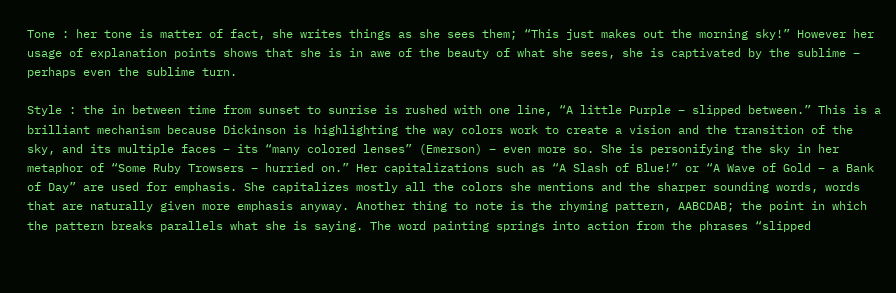Tone : her tone is matter of fact, she writes things as she sees them; “This just makes out the morning sky!” However her usage of explanation points shows that she is in awe of the beauty of what she sees, she is captivated by the sublime – perhaps even the sublime turn.

Style : the in between time from sunset to sunrise is rushed with one line, “A little Purple – slipped between.” This is a brilliant mechanism because Dickinson is highlighting the way colors work to create a vision and the transition of the sky, and its multiple faces – its “many colored lenses” (Emerson) – even more so. She is personifying the sky in her metaphor of “Some Ruby Trowsers – hurried on.” Her capitalizations such as “A Slash of Blue!” or “A Wave of Gold – a Bank of Day” are used for emphasis. She capitalizes mostly all the colors she mentions and the sharper sounding words, words that are naturally given more emphasis anyway. Another thing to note is the rhyming pattern, AABCDAB; the point in which the pattern breaks parallels what she is saying. The word painting springs into action from the phrases “slipped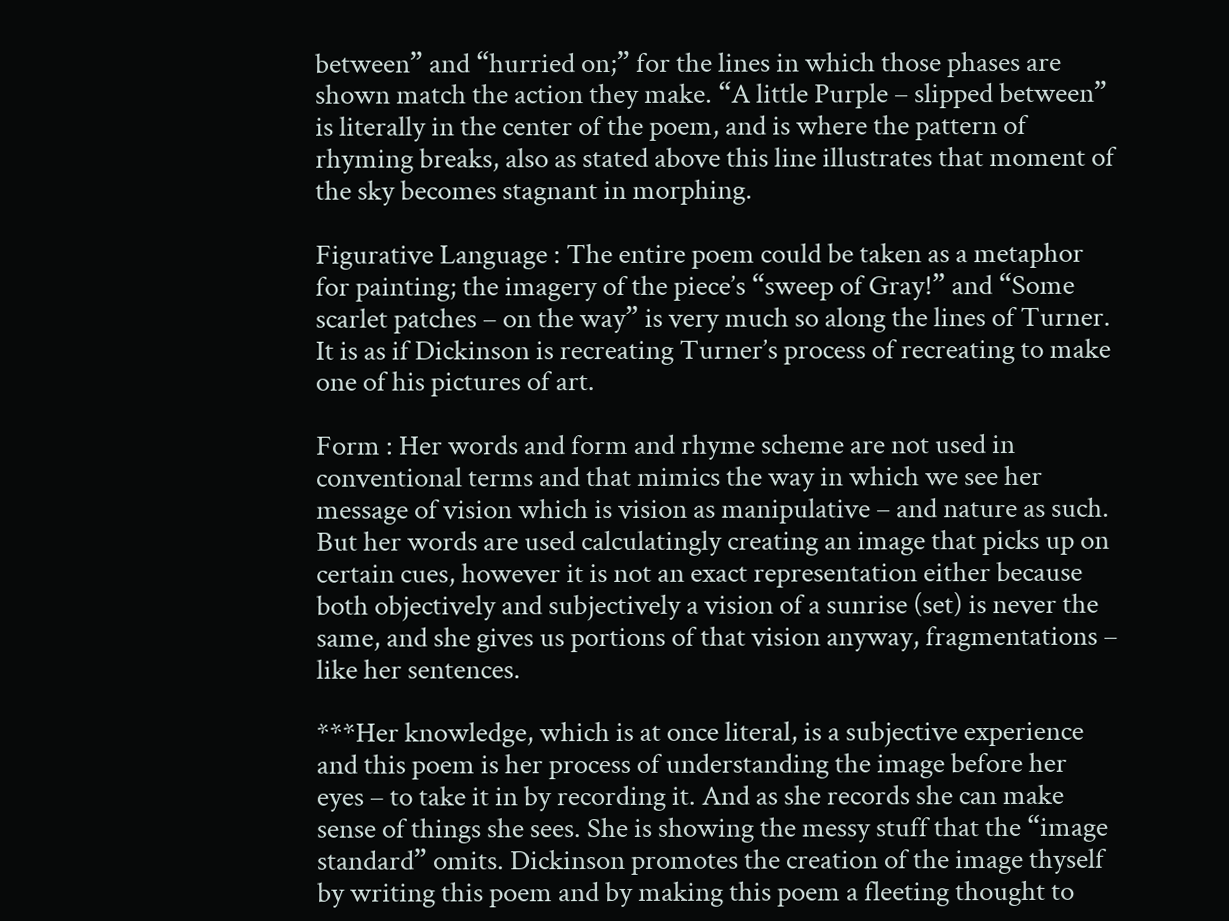between” and “hurried on;” for the lines in which those phases are shown match the action they make. “A little Purple – slipped between” is literally in the center of the poem, and is where the pattern of rhyming breaks, also as stated above this line illustrates that moment of the sky becomes stagnant in morphing.

Figurative Language : The entire poem could be taken as a metaphor for painting; the imagery of the piece’s “sweep of Gray!” and “Some scarlet patches – on the way” is very much so along the lines of Turner. It is as if Dickinson is recreating Turner’s process of recreating to make one of his pictures of art.

Form : Her words and form and rhyme scheme are not used in conventional terms and that mimics the way in which we see her message of vision which is vision as manipulative – and nature as such. But her words are used calculatingly creating an image that picks up on certain cues, however it is not an exact representation either because both objectively and subjectively a vision of a sunrise (set) is never the same, and she gives us portions of that vision anyway, fragmentations – like her sentences.

***Her knowledge, which is at once literal, is a subjective experience and this poem is her process of understanding the image before her eyes – to take it in by recording it. And as she records she can make sense of things she sees. She is showing the messy stuff that the “image standard” omits. Dickinson promotes the creation of the image thyself by writing this poem and by making this poem a fleeting thought to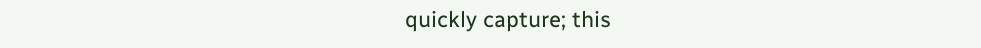quickly capture; this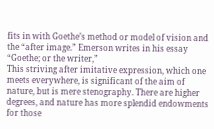fits in with Goethe’s method or model of vision and the “after image.” Emerson writes in his essay “Goethe; or the writer,”
This striving after imitative expression, which one meets everywhere, is significant of the aim of nature, but is mere stenography. There are higher degrees, and nature has more splendid endowments for those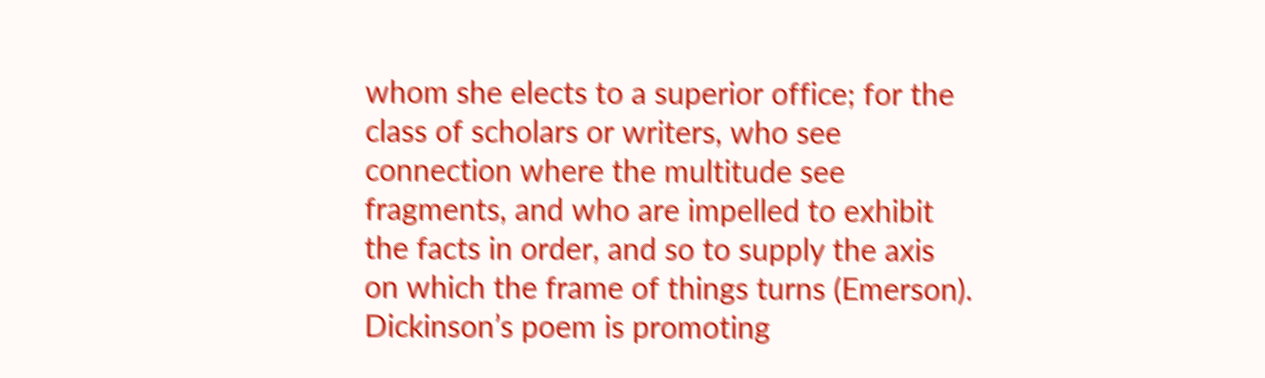whom she elects to a superior office; for the class of scholars or writers, who see connection where the multitude see fragments, and who are impelled to exhibit the facts in order, and so to supply the axis on which the frame of things turns (Emerson).
Dickinson’s poem is promoting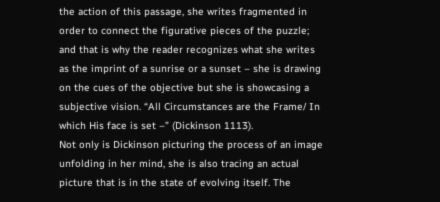the action of this passage, she writes fragmented in order to connect the figurative pieces of the puzzle; and that is why the reader recognizes what she writes as the imprint of a sunrise or a sunset – she is drawing on the cues of the objective but she is showcasing a subjective vision. “All Circumstances are the Frame/ In which His face is set –” (Dickinson 1113).
Not only is Dickinson picturing the process of an image unfolding in her mind, she is also tracing an actual picture that is in the state of evolving itself. The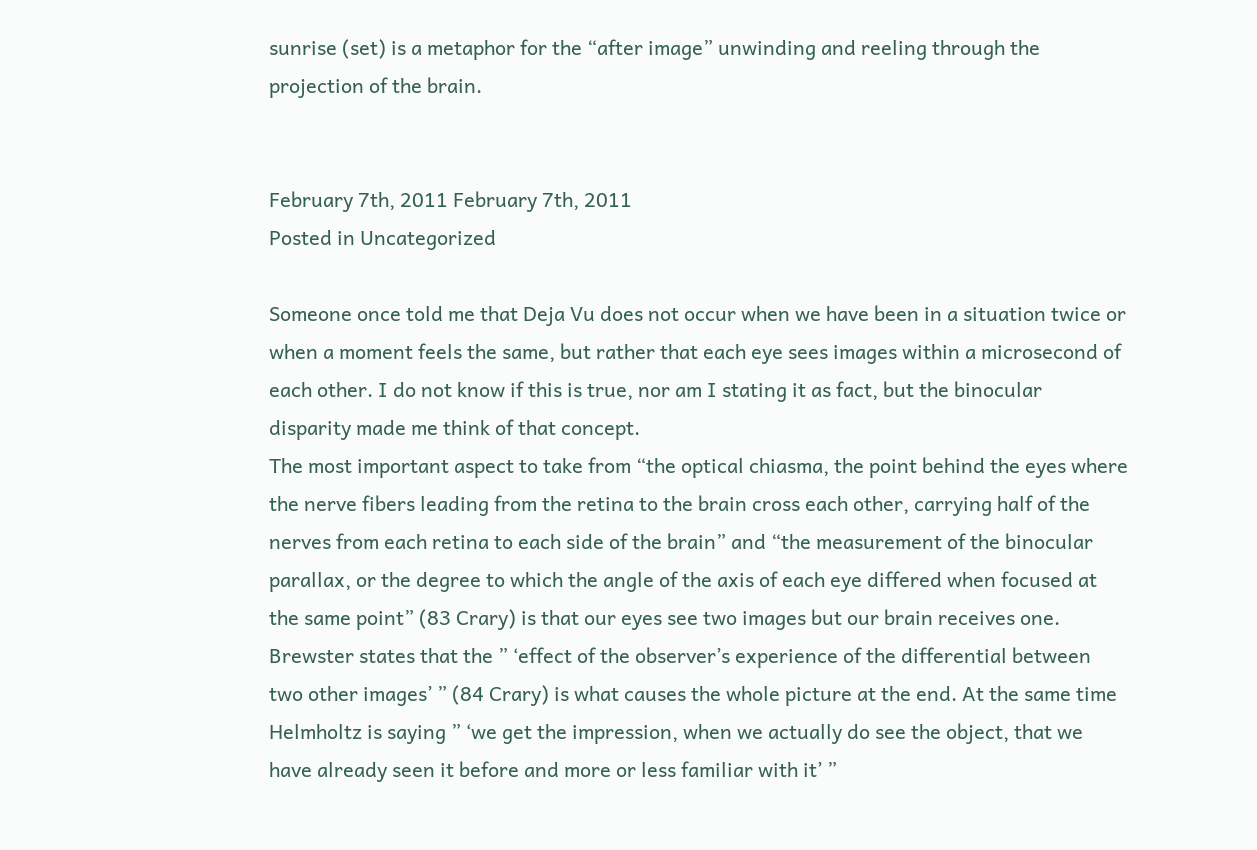sunrise (set) is a metaphor for the “after image” unwinding and reeling through the projection of the brain.


February 7th, 2011 February 7th, 2011
Posted in Uncategorized

Someone once told me that Deja Vu does not occur when we have been in a situation twice or when a moment feels the same, but rather that each eye sees images within a microsecond of each other. I do not know if this is true, nor am I stating it as fact, but the binocular disparity made me think of that concept.
The most important aspect to take from “the optical chiasma, the point behind the eyes where the nerve fibers leading from the retina to the brain cross each other, carrying half of the nerves from each retina to each side of the brain” and “the measurement of the binocular parallax, or the degree to which the angle of the axis of each eye differed when focused at the same point” (83 Crary) is that our eyes see two images but our brain receives one. Brewster states that the ” ‘effect of the observer’s experience of the differential between two other images’ ” (84 Crary) is what causes the whole picture at the end. At the same time Helmholtz is saying ” ‘we get the impression, when we actually do see the object, that we have already seen it before and more or less familiar with it’ ”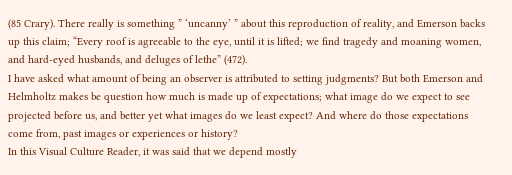(85 Crary). There really is something ” ‘uncanny’ ” about this reproduction of reality, and Emerson backs up this claim; “Every roof is agreeable to the eye, until it is lifted; we find tragedy and moaning women, and hard-eyed husbands, and deluges of lethe” (472).
I have asked what amount of being an observer is attributed to setting judgments? But both Emerson and Helmholtz makes be question how much is made up of expectations; what image do we expect to see projected before us, and better yet what images do we least expect? And where do those expectations come from, past images or experiences or history?
In this Visual Culture Reader, it was said that we depend mostly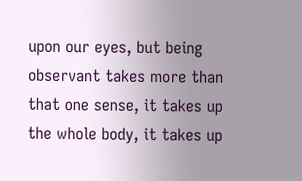upon our eyes, but being observant takes more than that one sense, it takes up the whole body, it takes up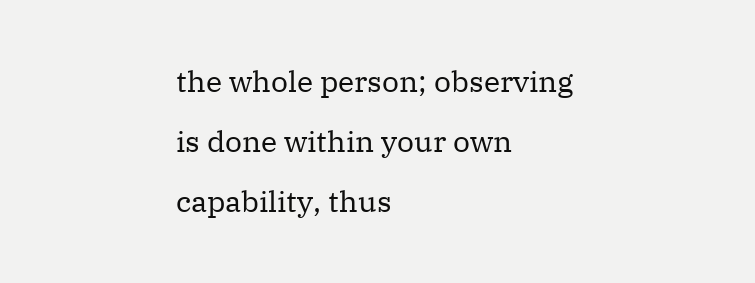the whole person; observing is done within your own capability, thus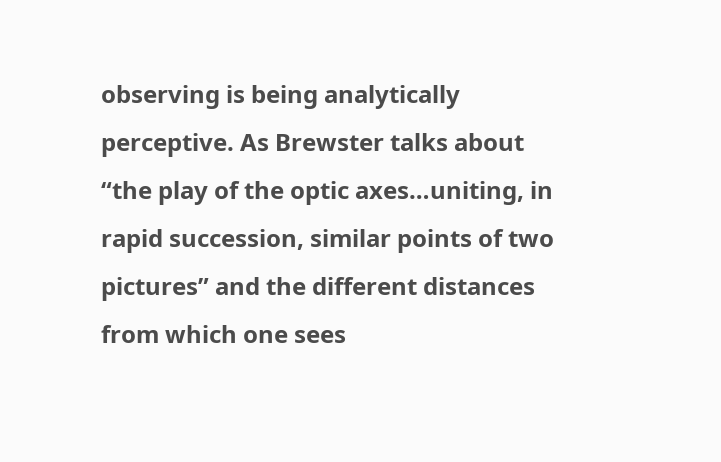observing is being analytically perceptive. As Brewster talks about “the play of the optic axes…uniting, in rapid succession, similar points of two pictures” and the different distances from which one sees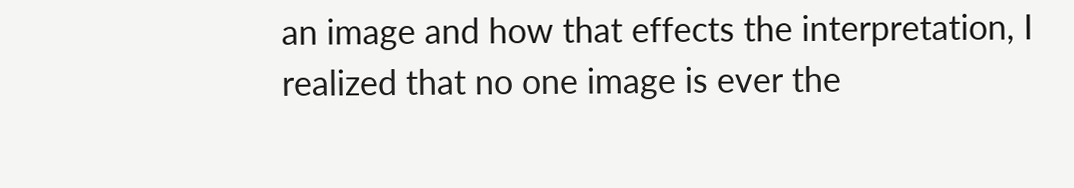an image and how that effects the interpretation, I realized that no one image is ever the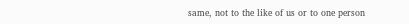same, not to the like of us or to one person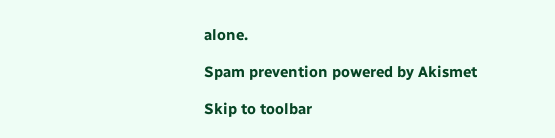alone.

Spam prevention powered by Akismet

Skip to toolbar